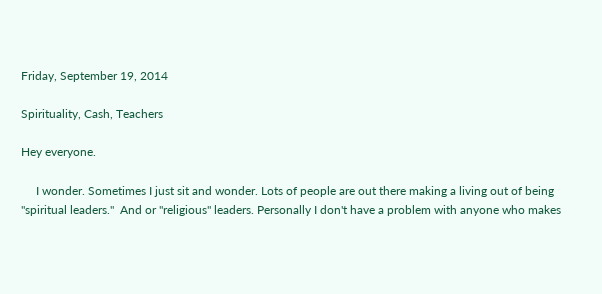Friday, September 19, 2014

Spirituality, Cash, Teachers

Hey everyone.

     I wonder. Sometimes I just sit and wonder. Lots of people are out there making a living out of being "spiritual leaders."  And or "religious" leaders. Personally I don't have a problem with anyone who makes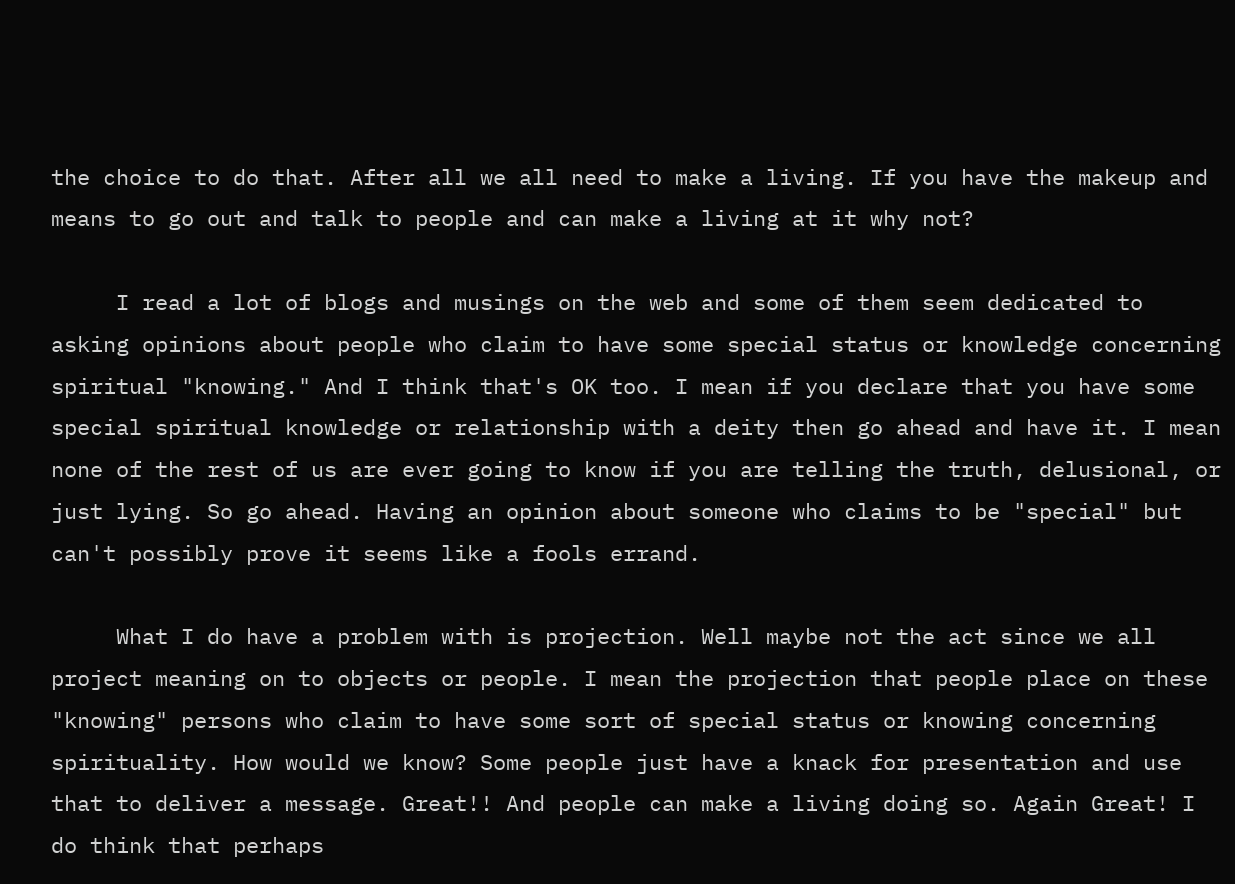the choice to do that. After all we all need to make a living. If you have the makeup and means to go out and talk to people and can make a living at it why not?

     I read a lot of blogs and musings on the web and some of them seem dedicated to asking opinions about people who claim to have some special status or knowledge concerning spiritual "knowing." And I think that's OK too. I mean if you declare that you have some special spiritual knowledge or relationship with a deity then go ahead and have it. I mean none of the rest of us are ever going to know if you are telling the truth, delusional, or just lying. So go ahead. Having an opinion about someone who claims to be "special" but can't possibly prove it seems like a fools errand.

     What I do have a problem with is projection. Well maybe not the act since we all project meaning on to objects or people. I mean the projection that people place on these "knowing" persons who claim to have some sort of special status or knowing concerning spirituality. How would we know? Some people just have a knack for presentation and use that to deliver a message. Great!! And people can make a living doing so. Again Great! I do think that perhaps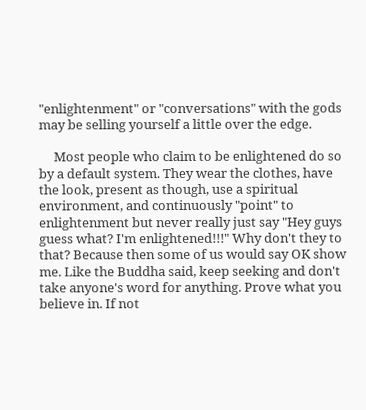"enlightenment" or "conversations" with the gods may be selling yourself a little over the edge.

     Most people who claim to be enlightened do so by a default system. They wear the clothes, have the look, present as though, use a spiritual environment, and continuously "point" to enlightenment but never really just say "Hey guys guess what? I'm enlightened!!!" Why don't they to that? Because then some of us would say OK show me. Like the Buddha said, keep seeking and don't take anyone's word for anything. Prove what you believe in. If not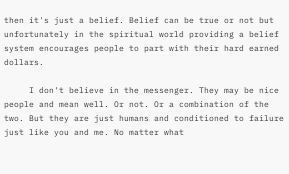then it's just a belief. Belief can be true or not but unfortunately in the spiritual world providing a belief system encourages people to part with their hard earned dollars.

     I don't believe in the messenger. They may be nice people and mean well. Or not. Or a combination of the two. But they are just humans and conditioned to failure just like you and me. No matter what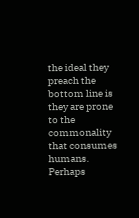the ideal they preach the bottom line is they are prone to the commonality that consumes humans. Perhaps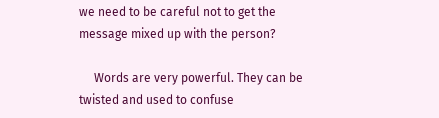we need to be careful not to get the message mixed up with the person?

     Words are very powerful. They can be twisted and used to confuse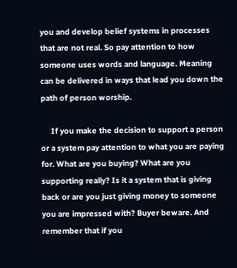you and develop belief systems in processes that are not real. So pay attention to how someone uses words and language. Meaning can be delivered in ways that lead you down the path of person worship.

     If you make the decision to support a person or a system pay attention to what you are paying for. What are you buying? What are you supporting really? Is it a system that is giving back or are you just giving money to someone you are impressed with? Buyer beware. And remember that if you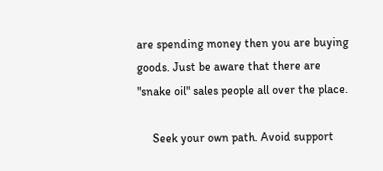are spending money then you are buying goods. Just be aware that there are "snake oil" sales people all over the place.

     Seek your own path. Avoid support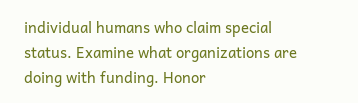individual humans who claim special status. Examine what organizations are doing with funding. Honor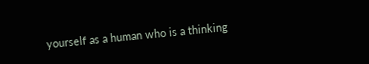yourself as a human who is a thinking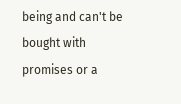being and can't be bought with promises or a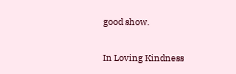good show.

In Loving Kindness